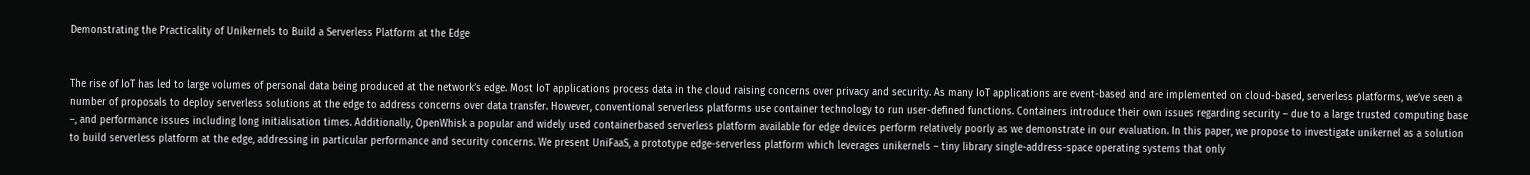Demonstrating the Practicality of Unikernels to Build a Serverless Platform at the Edge


The rise of IoT has led to large volumes of personal data being produced at the network’s edge. Most IoT applications process data in the cloud raising concerns over privacy and security. As many IoT applications are event-based and are implemented on cloud-based, serverless platforms, we’ve seen a number of proposals to deploy serverless solutions at the edge to address concerns over data transfer. However, conventional serverless platforms use container technology to run user-defined functions. Containers introduce their own issues regarding security – due to a large trusted computing base –, and performance issues including long initialisation times. Additionally, OpenWhisk a popular and widely used containerbased serverless platform available for edge devices perform relatively poorly as we demonstrate in our evaluation. In this paper, we propose to investigate unikernel as a solution to build serverless platform at the edge, addressing in particular performance and security concerns. We present UniFaaS, a prototype edge-serverless platform which leverages unikernels – tiny library single-address-space operating systems that only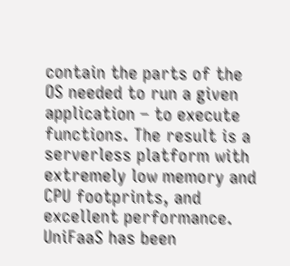contain the parts of the OS needed to run a given application – to execute functions. The result is a serverless platform with extremely low memory and CPU footprints, and excellent performance. UniFaaS has been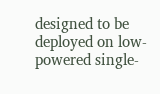designed to be deployed on low-powered single-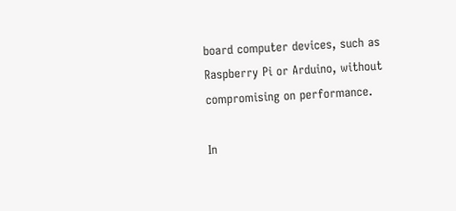board computer devices, such as Raspberry Pi or Arduino, without compromising on performance.

In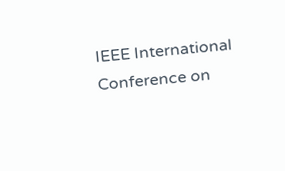IEEE International Conference on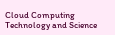Cloud Computing Technology and Science